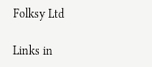Folksy Ltd

Links in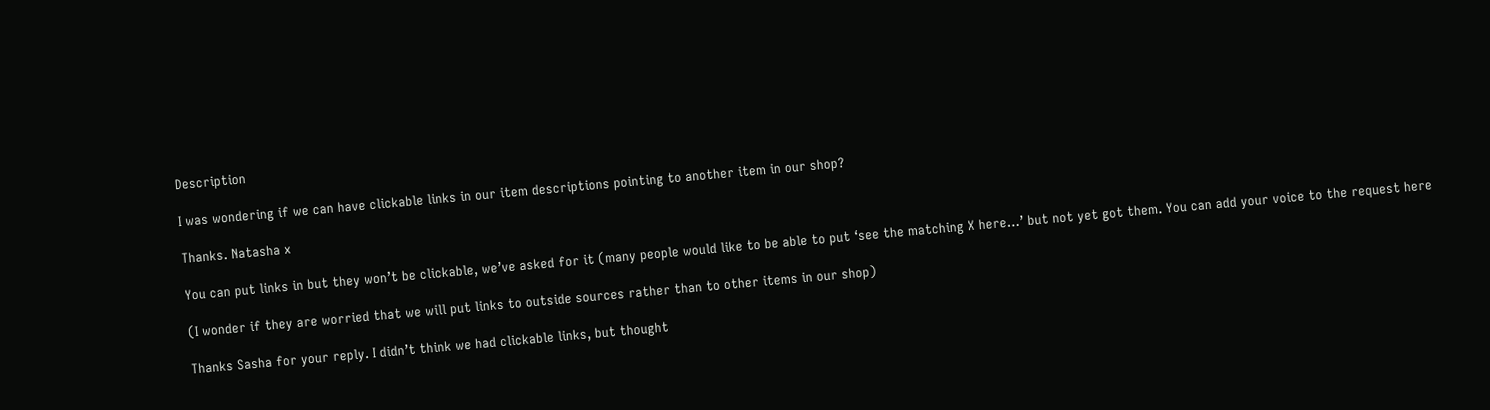Description

I was wondering if we can have clickable links in our item descriptions pointing to another item in our shop?

Thanks. Natasha x

You can put links in but they won’t be clickable, we’ve asked for it (many people would like to be able to put ‘see the matching X here…’ but not yet got them. You can add your voice to the request here

(I wonder if they are worried that we will put links to outside sources rather than to other items in our shop)

Thanks Sasha for your reply. I didn’t think we had clickable links, but thought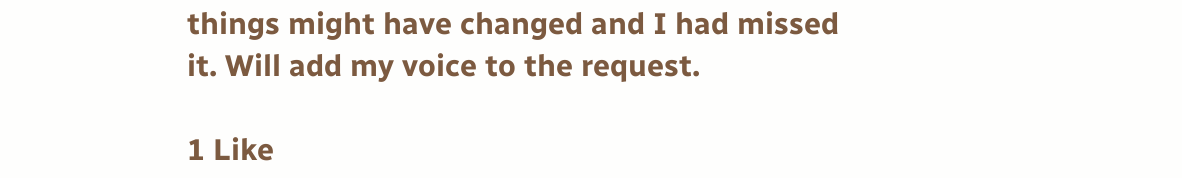things might have changed and I had missed it. Will add my voice to the request.

1 Like